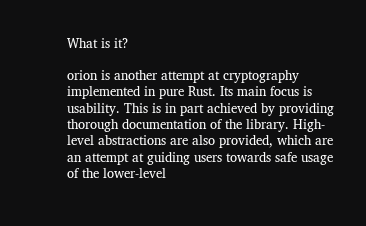What is it?

orion is another attempt at cryptography implemented in pure Rust. Its main focus is usability. This is in part achieved by providing thorough documentation of the library. High-level abstractions are also provided, which are an attempt at guiding users towards safe usage of the lower-level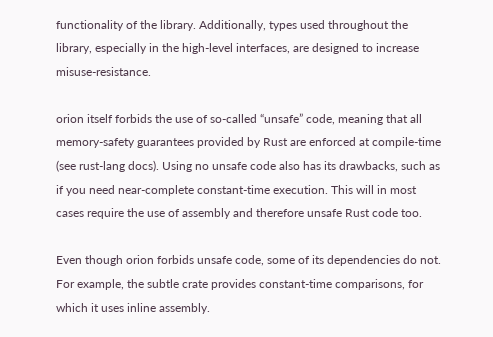functionality of the library. Additionally, types used throughout the library, especially in the high-level interfaces, are designed to increase misuse-resistance.

orion itself forbids the use of so-called “unsafe” code, meaning that all memory-safety guarantees provided by Rust are enforced at compile-time (see rust-lang docs). Using no unsafe code also has its drawbacks, such as if you need near-complete constant-time execution. This will in most cases require the use of assembly and therefore unsafe Rust code too.

Even though orion forbids unsafe code, some of its dependencies do not. For example, the subtle crate provides constant-time comparisons, for which it uses inline assembly.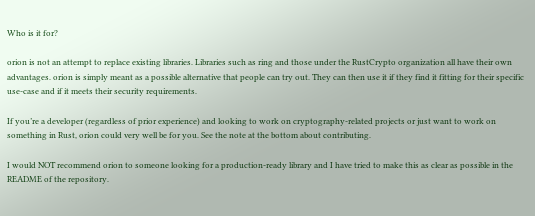Who is it for?

orion is not an attempt to replace existing libraries. Libraries such as ring and those under the RustCrypto organization all have their own advantages. orion is simply meant as a possible alternative that people can try out. They can then use it if they find it fitting for their specific use-case and if it meets their security requirements.

If you’re a developer (regardless of prior experience) and looking to work on cryptography-related projects or just want to work on something in Rust, orion could very well be for you. See the note at the bottom about contributing.

I would NOT recommend orion to someone looking for a production-ready library and I have tried to make this as clear as possible in the README of the repository.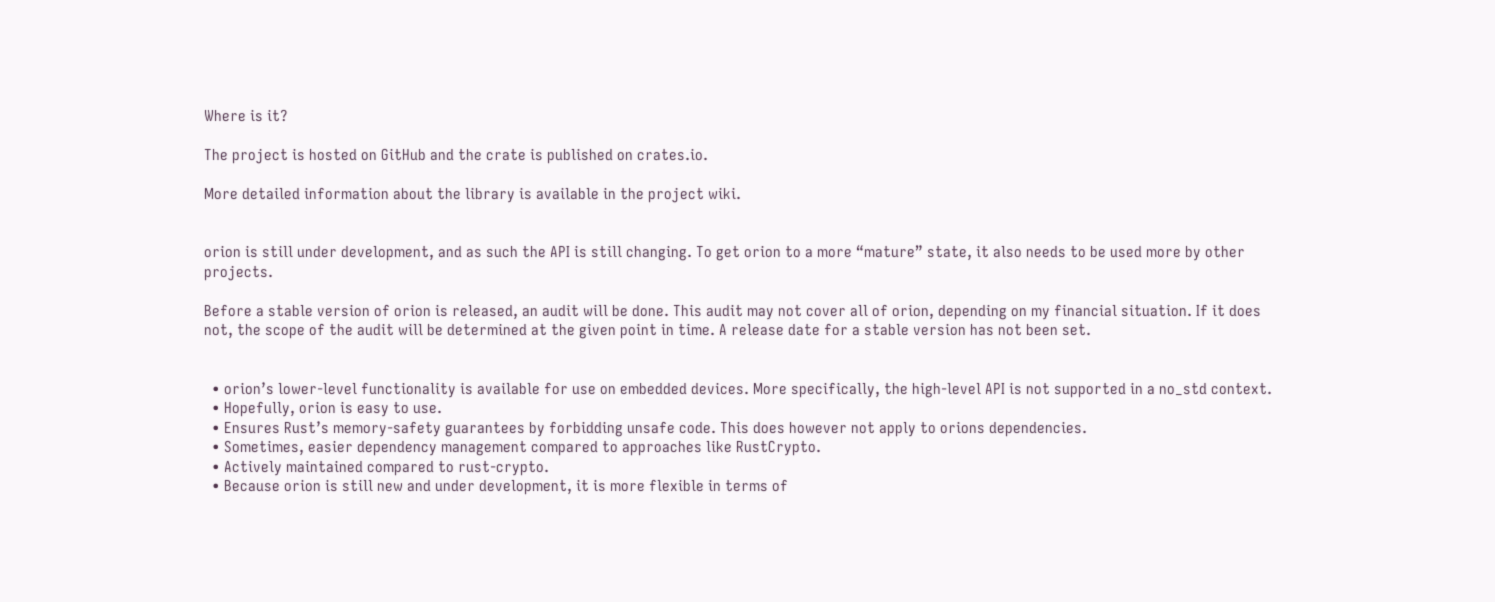Where is it?

The project is hosted on GitHub and the crate is published on crates.io.

More detailed information about the library is available in the project wiki.


orion is still under development, and as such the API is still changing. To get orion to a more “mature” state, it also needs to be used more by other projects.

Before a stable version of orion is released, an audit will be done. This audit may not cover all of orion, depending on my financial situation. If it does not, the scope of the audit will be determined at the given point in time. A release date for a stable version has not been set.


  • orion’s lower-level functionality is available for use on embedded devices. More specifically, the high-level API is not supported in a no_std context.
  • Hopefully, orion is easy to use.
  • Ensures Rust’s memory-safety guarantees by forbidding unsafe code. This does however not apply to orions dependencies.
  • Sometimes, easier dependency management compared to approaches like RustCrypto.
  • Actively maintained compared to rust-crypto.
  • Because orion is still new and under development, it is more flexible in terms of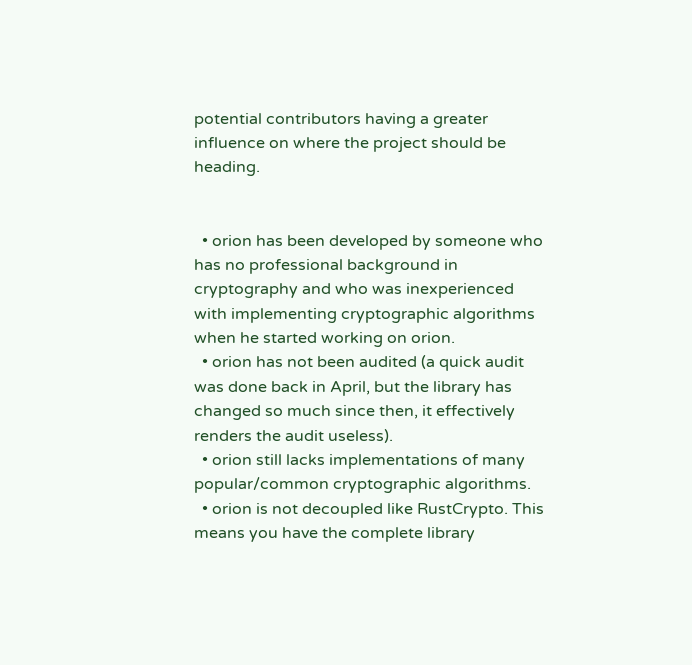potential contributors having a greater influence on where the project should be heading.


  • orion has been developed by someone who has no professional background in cryptography and who was inexperienced with implementing cryptographic algorithms when he started working on orion.
  • orion has not been audited (a quick audit was done back in April, but the library has changed so much since then, it effectively renders the audit useless).
  • orion still lacks implementations of many popular/common cryptographic algorithms.
  • orion is not decoupled like RustCrypto. This means you have the complete library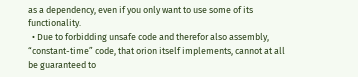as a dependency, even if you only want to use some of its functionality.
  • Due to forbidding unsafe code and therefor also assembly, “constant-time” code, that orion itself implements, cannot at all be guaranteed to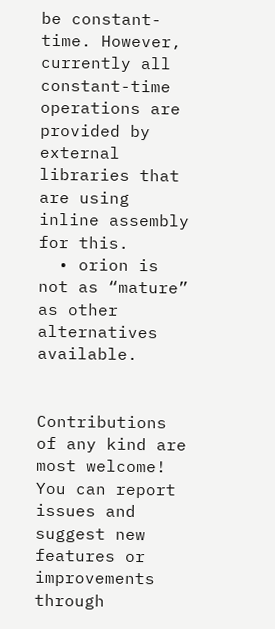be constant-time. However, currently all constant-time operations are provided by external libraries that are using inline assembly for this.
  • orion is not as “mature” as other alternatives available.


Contributions of any kind are most welcome! You can report issues and suggest new features or improvements through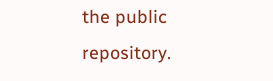the public repository.